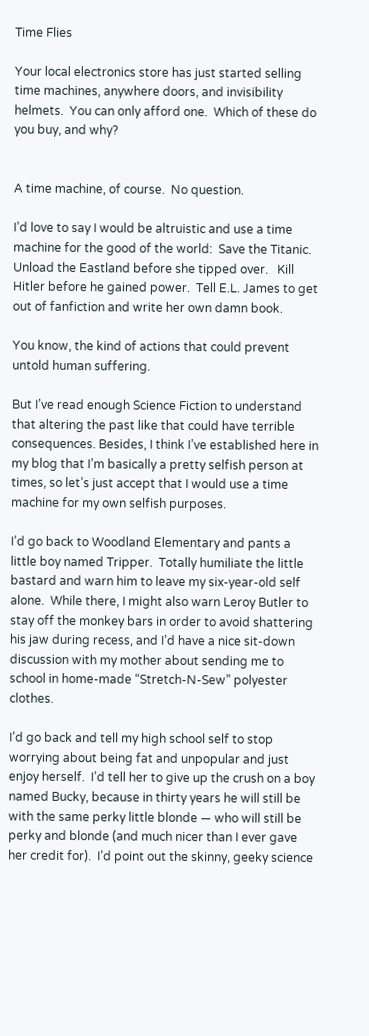Time Flies

Your local electronics store has just started selling time machines, anywhere doors, and invisibility helmets.  You can only afford one.  Which of these do you buy, and why?


A time machine, of course.  No question.

I’d love to say I would be altruistic and use a time machine for the good of the world:  Save the Titanic.  Unload the Eastland before she tipped over.   Kill Hitler before he gained power.  Tell E.L. James to get out of fanfiction and write her own damn book.

You know, the kind of actions that could prevent untold human suffering.

But I’ve read enough Science Fiction to understand that altering the past like that could have terrible consequences. Besides, I think I’ve established here in my blog that I’m basically a pretty selfish person at times, so let’s just accept that I would use a time machine for my own selfish purposes.

I’d go back to Woodland Elementary and pants a little boy named Tripper.  Totally humiliate the little bastard and warn him to leave my six-year-old self alone.  While there, I might also warn Leroy Butler to stay off the monkey bars in order to avoid shattering his jaw during recess, and I’d have a nice sit-down discussion with my mother about sending me to school in home-made “Stretch-N-Sew” polyester clothes.

I’d go back and tell my high school self to stop worrying about being fat and unpopular and just enjoy herself.  I’d tell her to give up the crush on a boy named Bucky, because in thirty years he will still be with the same perky little blonde — who will still be perky and blonde (and much nicer than I ever gave her credit for).  I’d point out the skinny, geeky science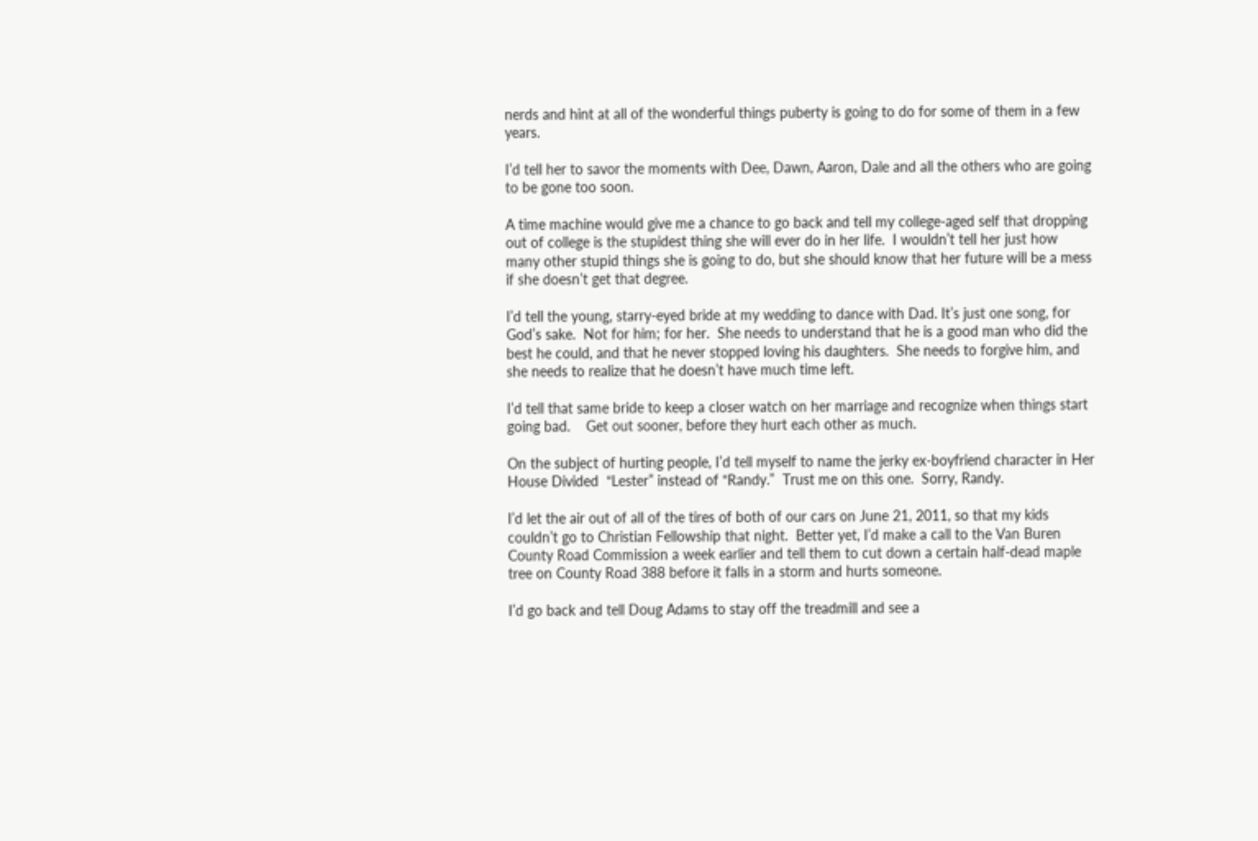nerds and hint at all of the wonderful things puberty is going to do for some of them in a few years.

I’d tell her to savor the moments with Dee, Dawn, Aaron, Dale and all the others who are going to be gone too soon.

A time machine would give me a chance to go back and tell my college-aged self that dropping out of college is the stupidest thing she will ever do in her life.  I wouldn’t tell her just how many other stupid things she is going to do, but she should know that her future will be a mess if she doesn’t get that degree.

I’d tell the young, starry-eyed bride at my wedding to dance with Dad. It’s just one song, for God’s sake.  Not for him; for her.  She needs to understand that he is a good man who did the best he could, and that he never stopped loving his daughters.  She needs to forgive him, and she needs to realize that he doesn’t have much time left.

I’d tell that same bride to keep a closer watch on her marriage and recognize when things start going bad.    Get out sooner, before they hurt each other as much.

On the subject of hurting people, I’d tell myself to name the jerky ex-boyfriend character in Her House Divided  “Lester” instead of “Randy.”  Trust me on this one.  Sorry, Randy.

I’d let the air out of all of the tires of both of our cars on June 21, 2011, so that my kids couldn’t go to Christian Fellowship that night.  Better yet, I’d make a call to the Van Buren County Road Commission a week earlier and tell them to cut down a certain half-dead maple tree on County Road 388 before it falls in a storm and hurts someone.

I’d go back and tell Doug Adams to stay off the treadmill and see a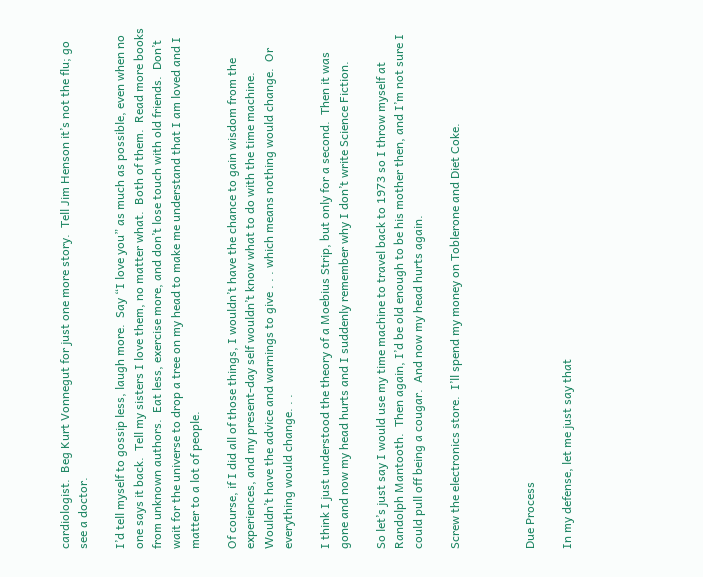cardiologist.  Beg Kurt Vonnegut for just one more story.  Tell Jim Henson it’s not the flu; go see a doctor.

I’d tell myself to gossip less, laugh more.  Say “I love you” as much as possible, even when no one says it back.  Tell my sisters I love them, no matter what.  Both of them.  Read more books from unknown authors.  Eat less, exercise more, and don’t lose touch with old friends.  Don’t wait for the universe to drop a tree on my head to make me understand that I am loved and I matter to a lot of people.

Of course, if I did all of those things, I wouldn’t have the chance to gain wisdom from the experiences, and my present-day self wouldn’t know what to do with the time machine.  Wouldn’t have the advice and warnings to give . . . which means nothing would change.  Or everything would change. . .

I think I just understood the theory of a Moebius Strip, but only for a second.  Then it was gone and now my head hurts and I suddenly remember why I don’t write Science Fiction.

So let’s just say I would use my time machine to travel back to 1973 so I throw myself at Randolph Mantooth.  Then again, I’d be old enough to be his mother then, and I’m not sure I could pull off being a cougar.  And now my head hurts again.

Screw the electronics store.  I’ll spend my money on Toblerone and Diet Coke.



Due Process

In my defense, let me just say that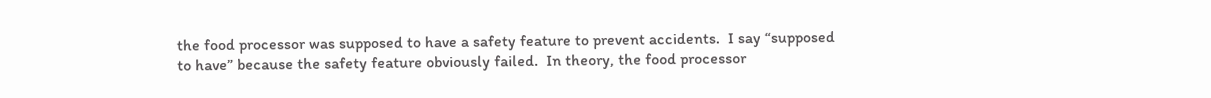the food processor was supposed to have a safety feature to prevent accidents.  I say “supposed to have” because the safety feature obviously failed.  In theory, the food processor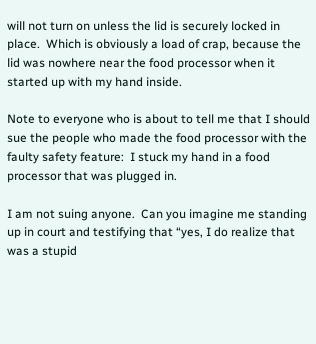will not turn on unless the lid is securely locked in place.  Which is obviously a load of crap, because the lid was nowhere near the food processor when it started up with my hand inside.

Note to everyone who is about to tell me that I should sue the people who made the food processor with the faulty safety feature:  I stuck my hand in a food processor that was plugged in.

I am not suing anyone.  Can you imagine me standing up in court and testifying that “yes, I do realize that was a stupid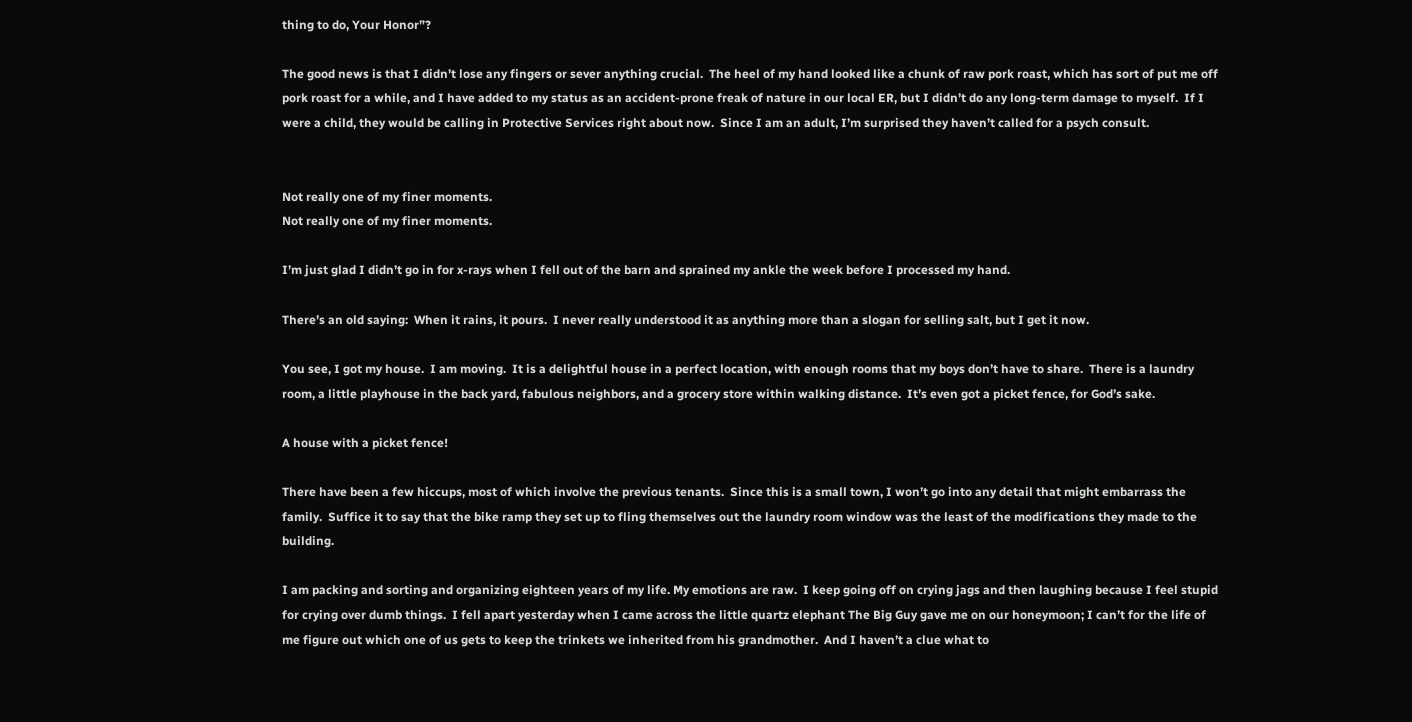thing to do, Your Honor”?

The good news is that I didn’t lose any fingers or sever anything crucial.  The heel of my hand looked like a chunk of raw pork roast, which has sort of put me off pork roast for a while, and I have added to my status as an accident-prone freak of nature in our local ER, but I didn’t do any long-term damage to myself.  If I were a child, they would be calling in Protective Services right about now.  Since I am an adult, I’m surprised they haven’t called for a psych consult.


Not really one of my finer moments.
Not really one of my finer moments.

I’m just glad I didn’t go in for x-rays when I fell out of the barn and sprained my ankle the week before I processed my hand.

There’s an old saying:  When it rains, it pours.  I never really understood it as anything more than a slogan for selling salt, but I get it now.

You see, I got my house.  I am moving.  It is a delightful house in a perfect location, with enough rooms that my boys don’t have to share.  There is a laundry room, a little playhouse in the back yard, fabulous neighbors, and a grocery store within walking distance.  It’s even got a picket fence, for God’s sake.

A house with a picket fence!

There have been a few hiccups, most of which involve the previous tenants.  Since this is a small town, I won’t go into any detail that might embarrass the family.  Suffice it to say that the bike ramp they set up to fling themselves out the laundry room window was the least of the modifications they made to the building.

I am packing and sorting and organizing eighteen years of my life. My emotions are raw.  I keep going off on crying jags and then laughing because I feel stupid for crying over dumb things.  I fell apart yesterday when I came across the little quartz elephant The Big Guy gave me on our honeymoon; I can’t for the life of me figure out which one of us gets to keep the trinkets we inherited from his grandmother.  And I haven’t a clue what to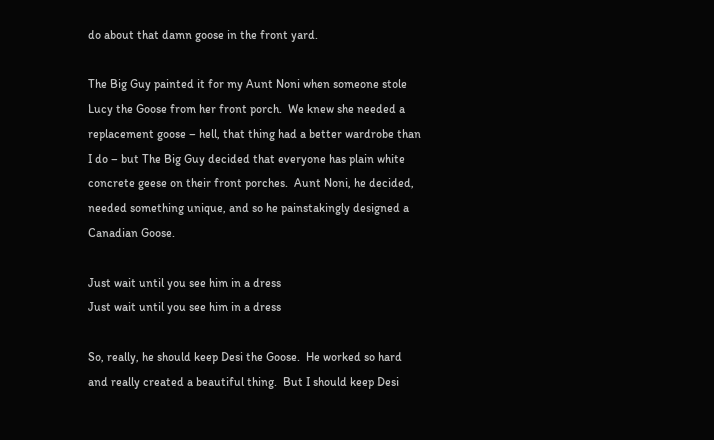do about that damn goose in the front yard.

The Big Guy painted it for my Aunt Noni when someone stole Lucy the Goose from her front porch.  We knew she needed a replacement goose – hell, that thing had a better wardrobe than I do – but The Big Guy decided that everyone has plain white concrete geese on their front porches.  Aunt Noni, he decided, needed something unique, and so he painstakingly designed a Canadian Goose.

Just wait until you see him in a dress
Just wait until you see him in a dress

So, really, he should keep Desi the Goose.  He worked so hard and really created a beautiful thing.  But I should keep Desi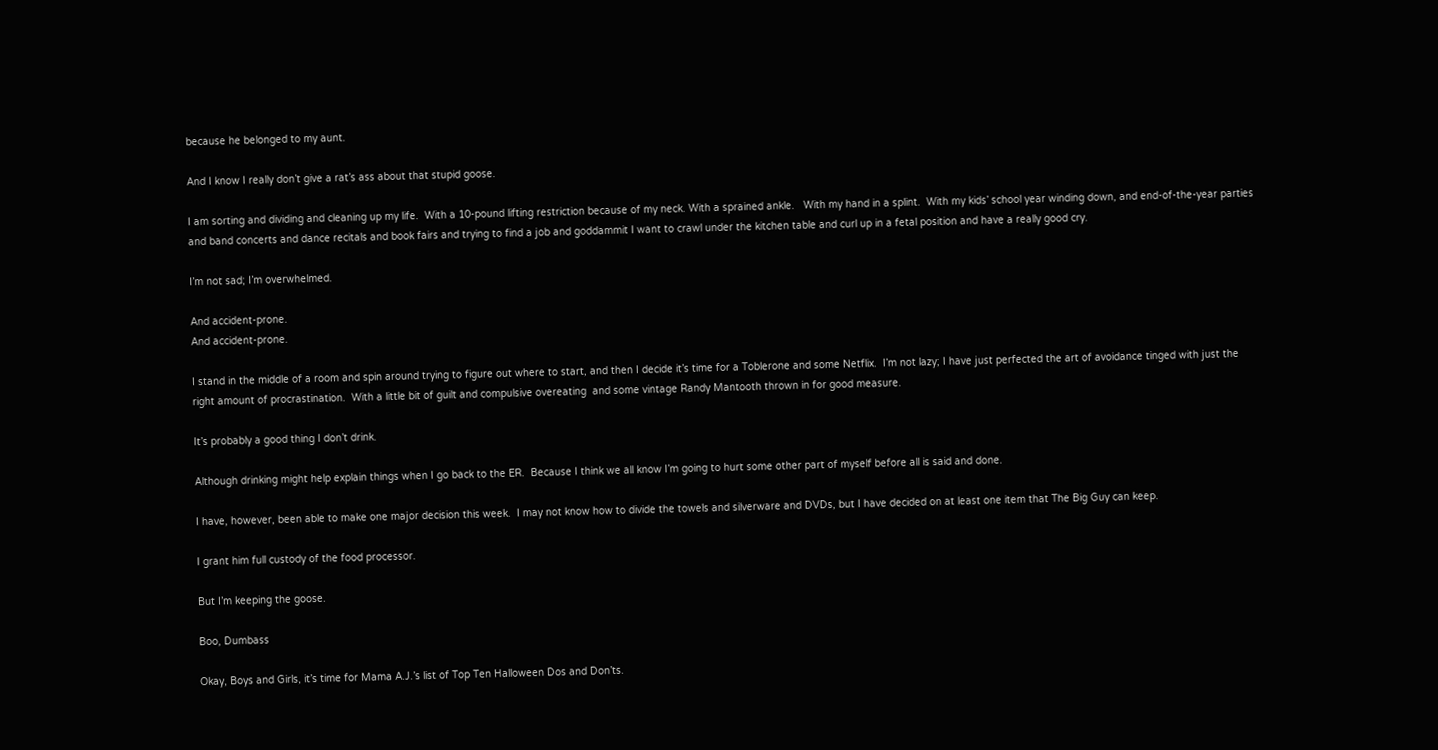because he belonged to my aunt.

And I know I really don’t give a rat’s ass about that stupid goose.

I am sorting and dividing and cleaning up my life.  With a 10-pound lifting restriction because of my neck. With a sprained ankle.   With my hand in a splint.  With my kids’ school year winding down, and end-of-the-year parties and band concerts and dance recitals and book fairs and trying to find a job and goddammit I want to crawl under the kitchen table and curl up in a fetal position and have a really good cry.

I’m not sad; I’m overwhelmed.

And accident-prone.
And accident-prone.

I stand in the middle of a room and spin around trying to figure out where to start, and then I decide it’s time for a Toblerone and some Netflix.  I’m not lazy; I have just perfected the art of avoidance tinged with just the right amount of procrastination.  With a little bit of guilt and compulsive overeating  and some vintage Randy Mantooth thrown in for good measure.

It’s probably a good thing I don’t drink.

Although drinking might help explain things when I go back to the ER.  Because I think we all know I’m going to hurt some other part of myself before all is said and done.

I have, however, been able to make one major decision this week.  I may not know how to divide the towels and silverware and DVDs, but I have decided on at least one item that The Big Guy can keep.

I grant him full custody of the food processor.

But I’m keeping the goose.

Boo, Dumbass

Okay, Boys and Girls, it’s time for Mama A.J.’s list of Top Ten Halloween Dos and Don’ts.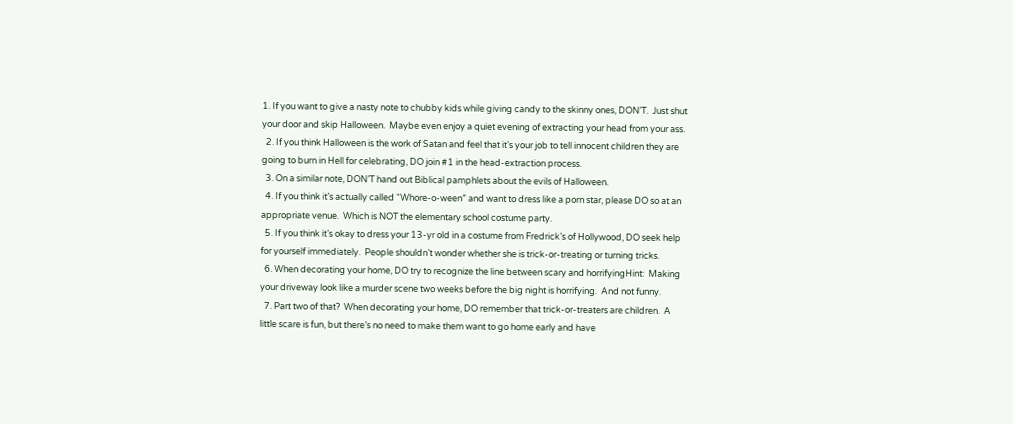1. If you want to give a nasty note to chubby kids while giving candy to the skinny ones, DON’T.  Just shut your door and skip Halloween.  Maybe even enjoy a quiet evening of extracting your head from your ass.
  2. If you think Halloween is the work of Satan and feel that it’s your job to tell innocent children they are going to burn in Hell for celebrating, DO join #1 in the head-extraction process.
  3. On a similar note, DON’T hand out Biblical pamphlets about the evils of Halloween.
  4. If you think it’s actually called “Whore-o-ween” and want to dress like a porn star, please DO so at an appropriate venue.  Which is NOT the elementary school costume party.
  5. If you think it’s okay to dress your 13-yr old in a costume from Fredrick’s of Hollywood, DO seek help for yourself immediately.  People shouldn’t wonder whether she is trick-or-treating or turning tricks.
  6. When decorating your home, DO try to recognize the line between scary and horrifyingHint:  Making your driveway look like a murder scene two weeks before the big night is horrifying.  And not funny.
  7. Part two of that?  When decorating your home, DO remember that trick-or-treaters are children.  A little scare is fun, but there’s no need to make them want to go home early and have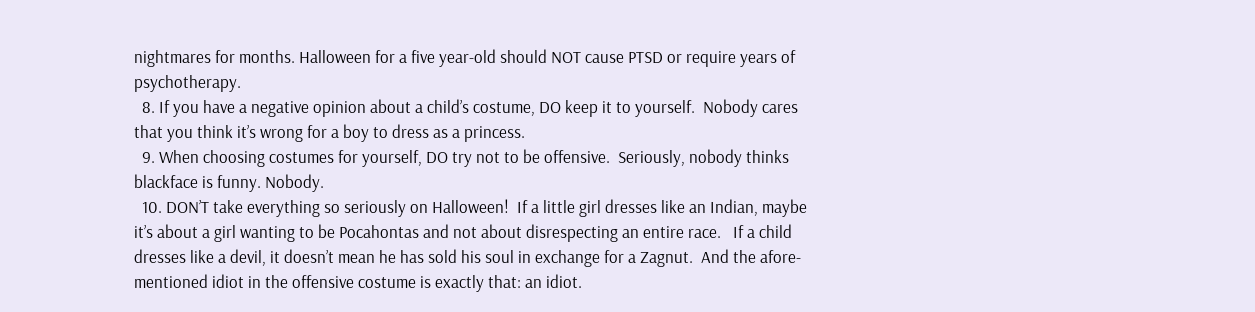nightmares for months. Halloween for a five year-old should NOT cause PTSD or require years of psychotherapy.
  8. If you have a negative opinion about a child’s costume, DO keep it to yourself.  Nobody cares that you think it’s wrong for a boy to dress as a princess.
  9. When choosing costumes for yourself, DO try not to be offensive.  Seriously, nobody thinks blackface is funny. Nobody.
  10. DON’T take everything so seriously on Halloween!  If a little girl dresses like an Indian, maybe it’s about a girl wanting to be Pocahontas and not about disrespecting an entire race.   If a child dresses like a devil, it doesn’t mean he has sold his soul in exchange for a Zagnut.  And the afore-mentioned idiot in the offensive costume is exactly that: an idiot.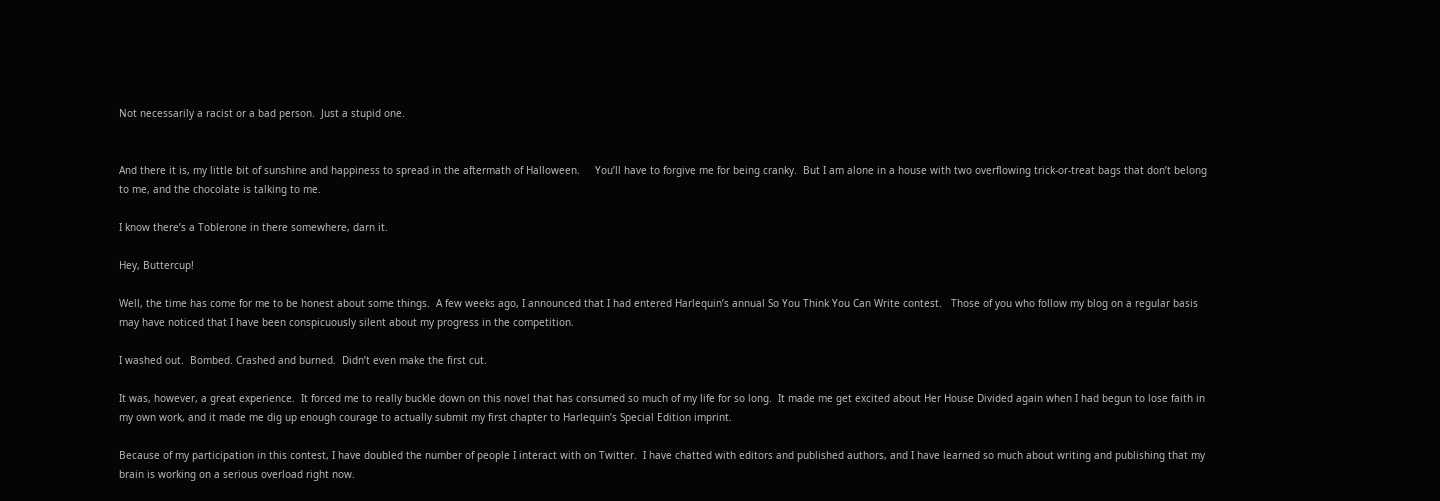Not necessarily a racist or a bad person.  Just a stupid one.


And there it is, my little bit of sunshine and happiness to spread in the aftermath of Halloween.     You’ll have to forgive me for being cranky.  But I am alone in a house with two overflowing trick-or-treat bags that don’t belong to me, and the chocolate is talking to me.

I know there’s a Toblerone in there somewhere, darn it.

Hey, Buttercup!

Well, the time has come for me to be honest about some things.  A few weeks ago, I announced that I had entered Harlequin’s annual So You Think You Can Write contest.   Those of you who follow my blog on a regular basis may have noticed that I have been conspicuously silent about my progress in the competition.

I washed out.  Bombed. Crashed and burned.  Didn’t even make the first cut.

It was, however, a great experience.  It forced me to really buckle down on this novel that has consumed so much of my life for so long.  It made me get excited about Her House Divided again when I had begun to lose faith in my own work, and it made me dig up enough courage to actually submit my first chapter to Harlequin’s Special Edition imprint.

Because of my participation in this contest, I have doubled the number of people I interact with on Twitter.  I have chatted with editors and published authors, and I have learned so much about writing and publishing that my brain is working on a serious overload right now.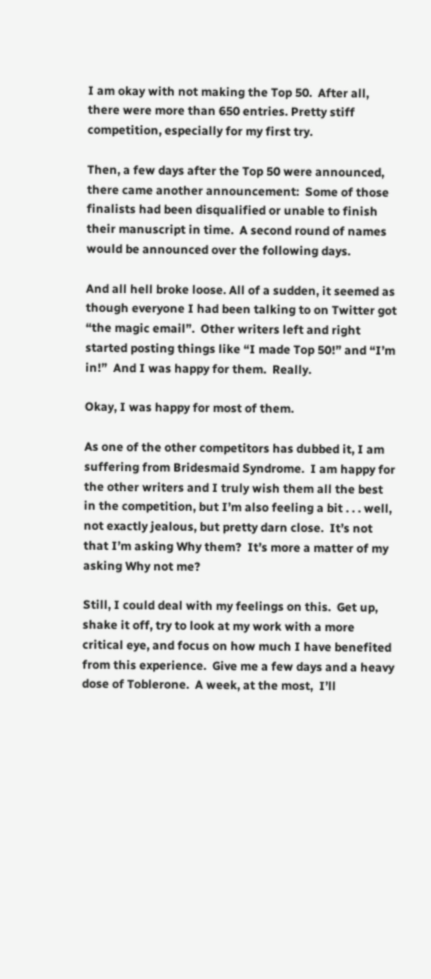I am okay with not making the Top 50.  After all, there were more than 650 entries. Pretty stiff competition, especially for my first try.

Then, a few days after the Top 50 were announced, there came another announcement:  Some of those finalists had been disqualified or unable to finish their manuscript in time.  A second round of names would be announced over the following days.

And all hell broke loose. All of a sudden, it seemed as though everyone I had been talking to on Twitter got “the magic email”.  Other writers left and right started posting things like “I made Top 50!” and “I’m in!”  And I was happy for them.  Really.

Okay, I was happy for most of them.

As one of the other competitors has dubbed it, I am suffering from Bridesmaid Syndrome.  I am happy for the other writers and I truly wish them all the best in the competition, but I’m also feeling a bit . . . well, not exactly jealous, but pretty darn close.  It’s not that I’m asking Why them?  It’s more a matter of my asking Why not me?

Still, I could deal with my feelings on this.  Get up, shake it off, try to look at my work with a more critical eye, and focus on how much I have benefited from this experience.  Give me a few days and a heavy dose of Toblerone.  A week, at the most,  I’ll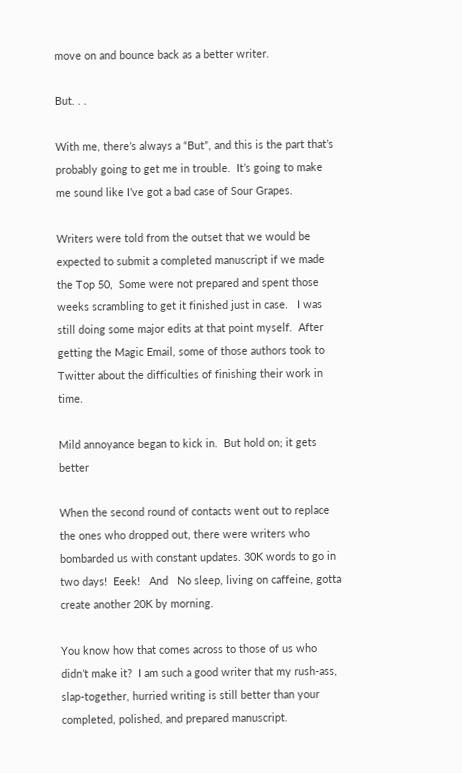move on and bounce back as a better writer.

But. . .

With me, there’s always a “But”, and this is the part that’s probably going to get me in trouble.  It’s going to make me sound like I’ve got a bad case of Sour Grapes.

Writers were told from the outset that we would be expected to submit a completed manuscript if we made the Top 50,  Some were not prepared and spent those weeks scrambling to get it finished just in case.   I was still doing some major edits at that point myself.  After getting the Magic Email, some of those authors took to Twitter about the difficulties of finishing their work in time.

Mild annoyance began to kick in.  But hold on; it gets better

When the second round of contacts went out to replace the ones who dropped out, there were writers who bombarded us with constant updates. 30K words to go in two days!  Eeek!   And   No sleep, living on caffeine, gotta create another 20K by morning.

You know how that comes across to those of us who didn’t make it?  I am such a good writer that my rush-ass, slap-together, hurried writing is still better than your completed, polished, and prepared manuscript.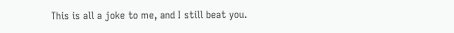This is all a joke to me, and I still beat you.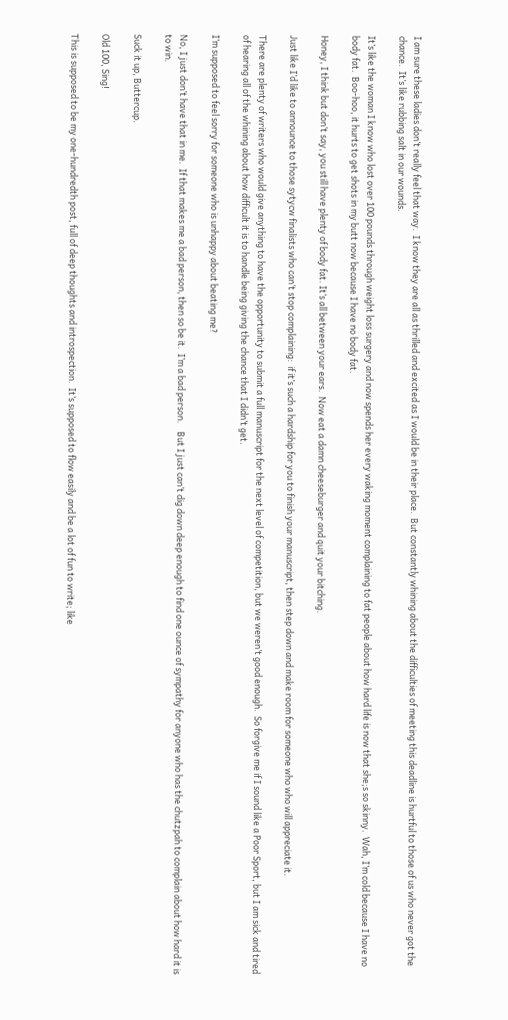I am sure these ladies don’t really feel that way.  I know they are all as thrilled and excited as I would be in their place.  But constantly whining about the difficulties of meeting this deadline is hurtful to those of us who never got the chance.  It’s like rubbing salt in our wounds.

It’s like the woman I know who lost over 100 pounds through weight loss surgery and now spends her every waking moment complaining to fat people about how hard life is now that she;s so skinny.  Wah, I’m cold because I have no body fat.  Boo-hoo, it hurts to get shots in my butt now because I have no body fat.

Honey, I think but don’t say, you still have plenty of body fat. It’s all between your ears.  Now eat a damn cheeseburger and quit your bitching.

Just like I’d like to announce to those sytycw finalists who can’t stop complaining:  if it’s such a hardship for you to finish your manuscript, then step down and make room for someone who who will appreciate it.

There are plenty of writers who would give anything to have the opportunity to submit a full manuscript for the next level of competition, but we weren’t good enough.  So forgive me if I sound like a Poor Sport, but I am sick and tired of hearing all of the whining about how difficult it is to handle being giving the chance that I didn’t get.

I’m supposed to feel sorry for someone who is unhappy about beating me?

No, I just don’t have that in me.  If that makes me a bad person, then so be it.  I’m a bad person.    But I just can’t dig down deep enough to find one ounce of sympathy for anyone who has the chutzpah to complain about how hard it is to win.

Suck it up, Buttercup.

Old 100, Sing!

This is supposed to be my one-hundredth post, full of deep thoughts and introspection.  It’s supposed to flow easily and be a lot of fun to write; like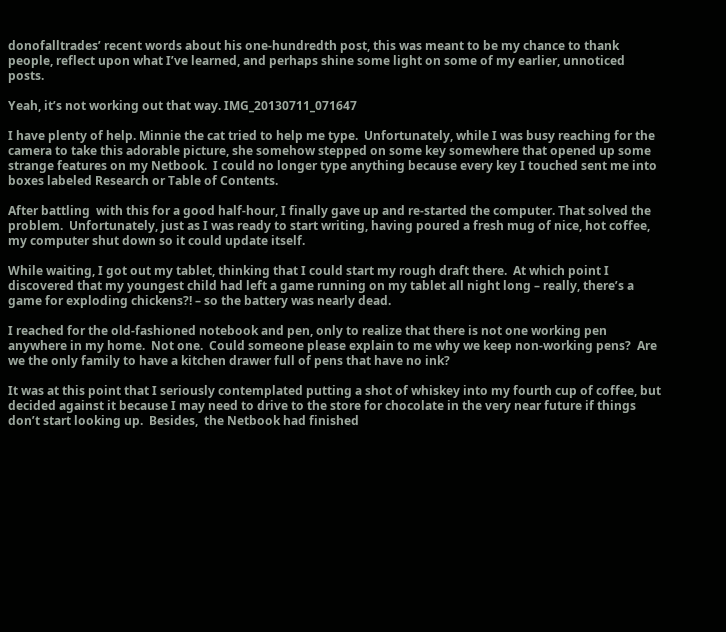donofalltrades’ recent words about his one-hundredth post, this was meant to be my chance to thank people, reflect upon what I’ve learned, and perhaps shine some light on some of my earlier, unnoticed posts.

Yeah, it’s not working out that way. IMG_20130711_071647

I have plenty of help. Minnie the cat tried to help me type.  Unfortunately, while I was busy reaching for the camera to take this adorable picture, she somehow stepped on some key somewhere that opened up some strange features on my Netbook.  I could no longer type anything because every key I touched sent me into boxes labeled Research or Table of Contents.

After battling  with this for a good half-hour, I finally gave up and re-started the computer. That solved the problem.  Unfortunately, just as I was ready to start writing, having poured a fresh mug of nice, hot coffee, my computer shut down so it could update itself.

While waiting, I got out my tablet, thinking that I could start my rough draft there.  At which point I discovered that my youngest child had left a game running on my tablet all night long – really, there’s a game for exploding chickens?! – so the battery was nearly dead.

I reached for the old-fashioned notebook and pen, only to realize that there is not one working pen anywhere in my home.  Not one.  Could someone please explain to me why we keep non-working pens?  Are we the only family to have a kitchen drawer full of pens that have no ink?

It was at this point that I seriously contemplated putting a shot of whiskey into my fourth cup of coffee, but decided against it because I may need to drive to the store for chocolate in the very near future if things don’t start looking up.  Besides,  the Netbook had finished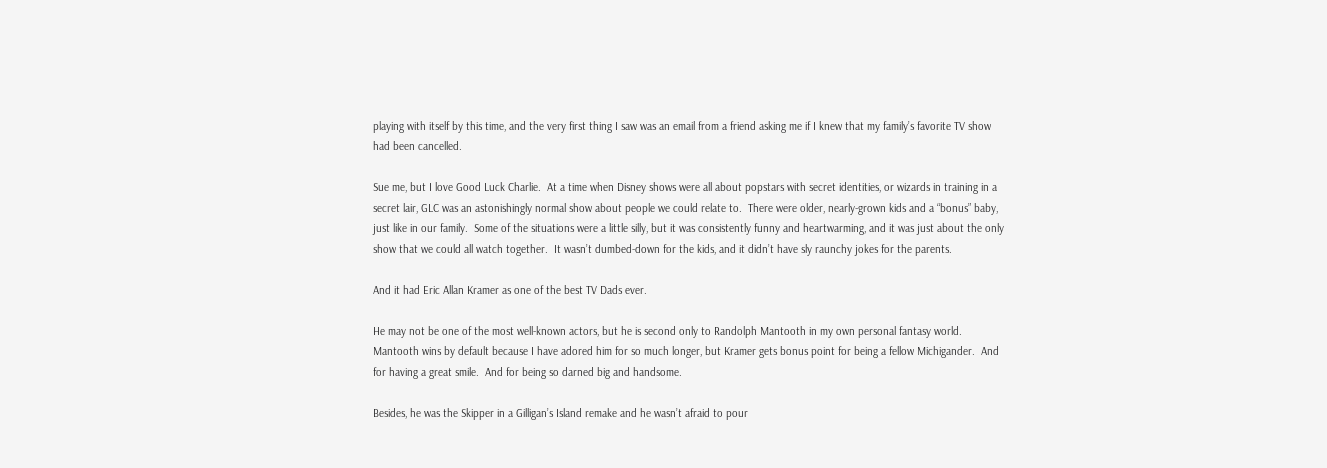playing with itself by this time, and the very first thing I saw was an email from a friend asking me if I knew that my family’s favorite TV show had been cancelled.

Sue me, but I love Good Luck Charlie.  At a time when Disney shows were all about popstars with secret identities, or wizards in training in a secret lair, GLC was an astonishingly normal show about people we could relate to.  There were older, nearly-grown kids and a “bonus” baby, just like in our family.  Some of the situations were a little silly, but it was consistently funny and heartwarming, and it was just about the only show that we could all watch together.  It wasn’t dumbed-down for the kids, and it didn’t have sly raunchy jokes for the parents.

And it had Eric Allan Kramer as one of the best TV Dads ever.

He may not be one of the most well-known actors, but he is second only to Randolph Mantooth in my own personal fantasy world.  Mantooth wins by default because I have adored him for so much longer, but Kramer gets bonus point for being a fellow Michigander.  And for having a great smile.  And for being so darned big and handsome.

Besides, he was the Skipper in a Gilligan’s Island remake and he wasn’t afraid to pour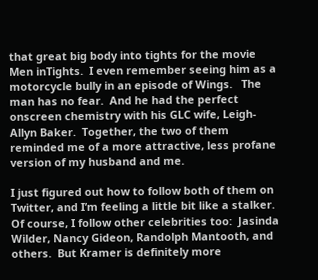that great big body into tights for the movie Men inTights.  I even remember seeing him as a motorcycle bully in an episode of Wings.   The man has no fear.  And he had the perfect onscreen chemistry with his GLC wife, Leigh-Allyn Baker.  Together, the two of them reminded me of a more attractive, less profane version of my husband and me.

I just figured out how to follow both of them on Twitter, and I’m feeling a little bit like a stalker.  Of course, I follow other celebrities too:  Jasinda Wilder, Nancy Gideon, Randolph Mantooth, and others.  But Kramer is definitely more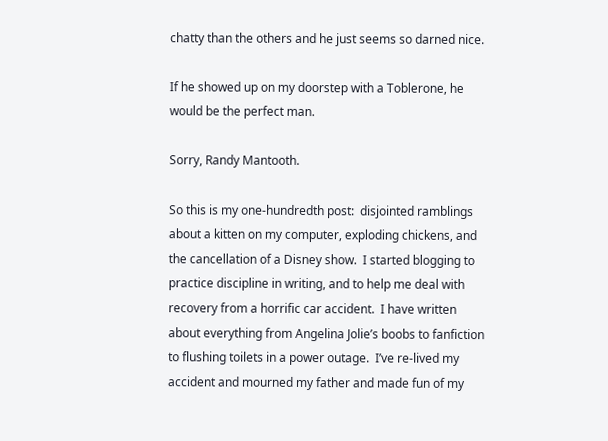chatty than the others and he just seems so darned nice.

If he showed up on my doorstep with a Toblerone, he would be the perfect man.

Sorry, Randy Mantooth.

So this is my one-hundredth post:  disjointed ramblings about a kitten on my computer, exploding chickens, and the cancellation of a Disney show.  I started blogging to practice discipline in writing, and to help me deal with recovery from a horrific car accident.  I have written about everything from Angelina Jolie’s boobs to fanfiction to flushing toilets in a power outage.  I’ve re-lived my accident and mourned my father and made fun of my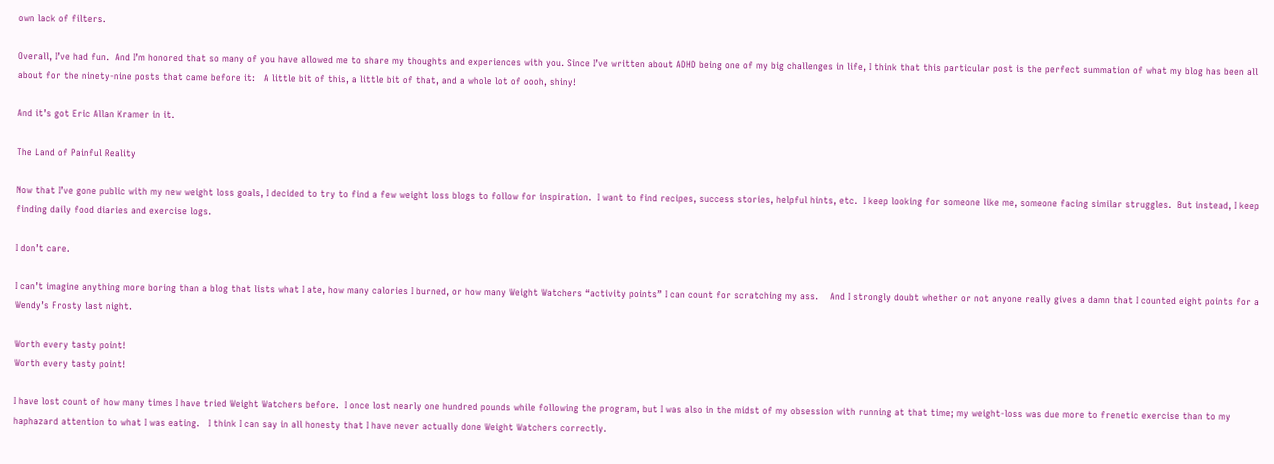own lack of filters.

Overall, I’ve had fun.  And I’m honored that so many of you have allowed me to share my thoughts and experiences with you. Since I’ve written about ADHD being one of my big challenges in life, I think that this particular post is the perfect summation of what my blog has been all about for the ninety-nine posts that came before it:   A little bit of this, a little bit of that, and a whole lot of oooh, shiny!

And it’s got Eric Allan Kramer in it.

The Land of Painful Reality

Now that I’ve gone public with my new weight loss goals, I decided to try to find a few weight loss blogs to follow for inspiration.  I want to find recipes, success stories, helpful hints, etc.  I keep looking for someone like me, someone facing similar struggles.  But instead, I keep finding daily food diaries and exercise logs.

I don’t care.

I can’t imagine anything more boring than a blog that lists what I ate, how many calories I burned, or how many Weight Watchers “activity points” I can count for scratching my ass.    And I strongly doubt whether or not anyone really gives a damn that I counted eight points for a Wendy’s Frosty last night.

Worth every tasty point!
Worth every tasty point!

I have lost count of how many times I have tried Weight Watchers before.  I once lost nearly one hundred pounds while following the program, but I was also in the midst of my obsession with running at that time; my weight-loss was due more to frenetic exercise than to my haphazard attention to what I was eating.   I think I can say in all honesty that I have never actually done Weight Watchers correctly.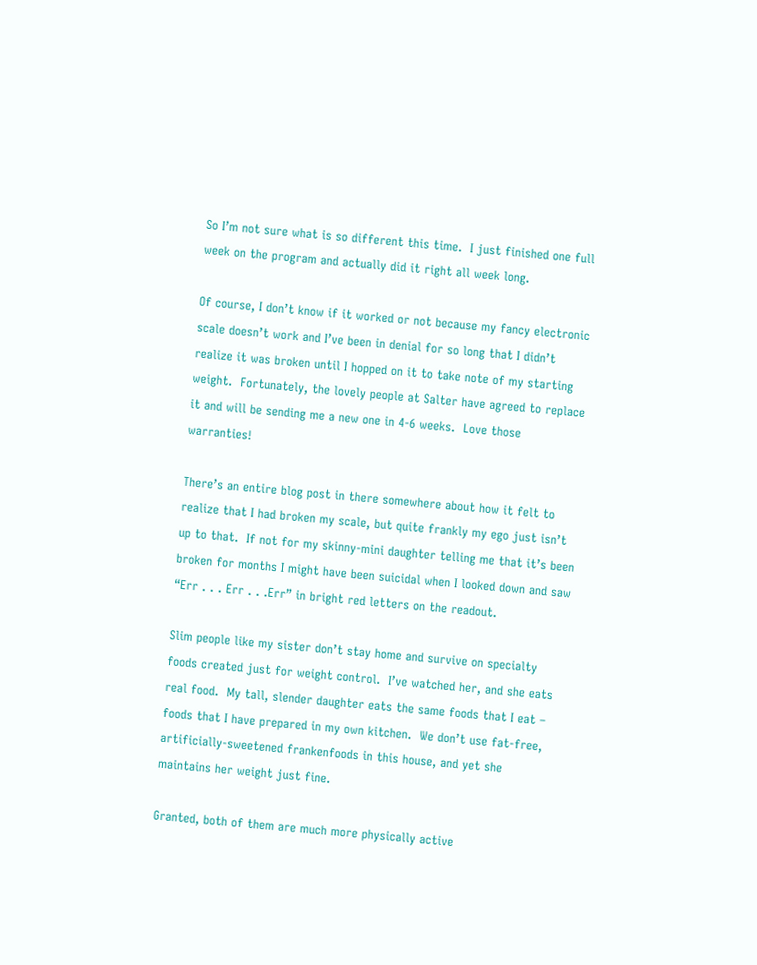So I’m not sure what is so different this time.  I just finished one full week on the program and actually did it right all week long.

Of course, I don’t know if it worked or not because my fancy electronic scale doesn’t work and I’ve been in denial for so long that I didn’t realize it was broken until I hopped on it to take note of my starting weight.  Fortunately, the lovely people at Salter have agreed to replace it and will be sending me a new one in 4-6 weeks.  Love those warranties!

There’s an entire blog post in there somewhere about how it felt to realize that I had broken my scale, but quite frankly my ego just isn’t up to that.  If not for my skinny-mini daughter telling me that it’s been broken for months I might have been suicidal when I looked down and saw “Err . . . Err . . .Err” in bright red letters on the readout.

Slim people like my sister don’t stay home and survive on specialty foods created just for weight control.  I’ve watched her, and she eats real food.  My tall, slender daughter eats the same foods that I eat – foods that I have prepared in my own kitchen.  We don’t use fat-free, artificially-sweetened frankenfoods in this house, and yet she maintains her weight just fine.

Granted, both of them are much more physically active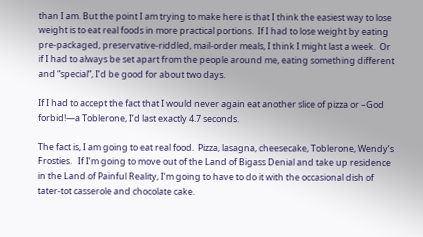than I am. But the point I am trying to make here is that I think the easiest way to lose weight is to eat real foods in more practical portions.  If I had to lose weight by eating pre-packaged, preservative-riddled, mail-order meals, I think I might last a week.  Or if I had to always be set apart from the people around me, eating something different and “special”, I’d be good for about two days.

If I had to accept the fact that I would never again eat another slice of pizza or –God forbid!—a Toblerone, I’d last exactly 4.7 seconds.

The fact is, I am going to eat real food.  Pizza, lasagna, cheesecake, Toblerone, Wendy’s Frosties.   If I’m going to move out of the Land of Bigass Denial and take up residence in the Land of Painful Reality, I’m going to have to do it with the occasional dish of tater-tot casserole and chocolate cake.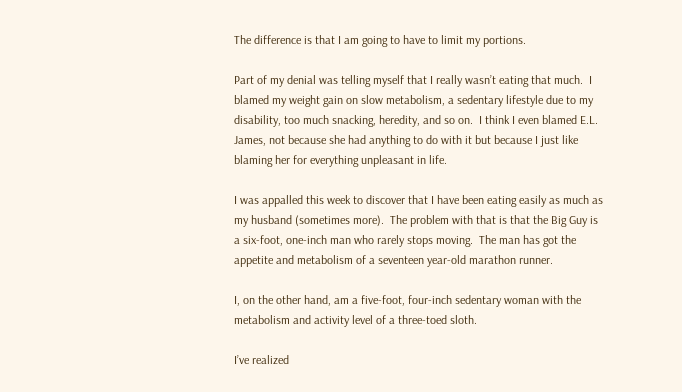The difference is that I am going to have to limit my portions.

Part of my denial was telling myself that I really wasn’t eating that much.  I blamed my weight gain on slow metabolism, a sedentary lifestyle due to my disability, too much snacking, heredity, and so on.  I think I even blamed E.L.  James, not because she had anything to do with it but because I just like blaming her for everything unpleasant in life.

I was appalled this week to discover that I have been eating easily as much as my husband (sometimes more).  The problem with that is that the Big Guy is a six-foot, one-inch man who rarely stops moving.  The man has got the appetite and metabolism of a seventeen year-old marathon runner.

I, on the other hand, am a five-foot, four-inch sedentary woman with the metabolism and activity level of a three-toed sloth.

I’ve realized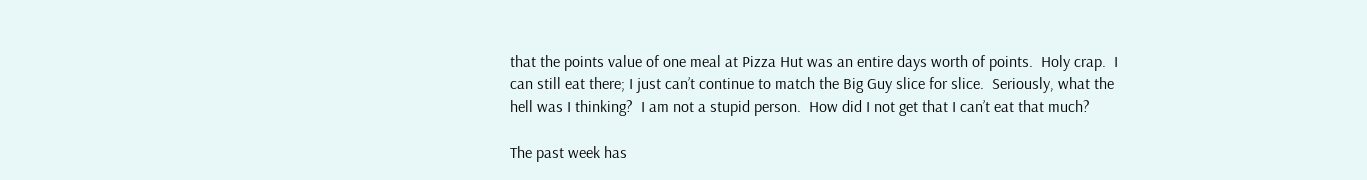that the points value of one meal at Pizza Hut was an entire days worth of points.  Holy crap.  I can still eat there; I just can’t continue to match the Big Guy slice for slice.  Seriously, what the hell was I thinking?  I am not a stupid person.  How did I not get that I can’t eat that much?

The past week has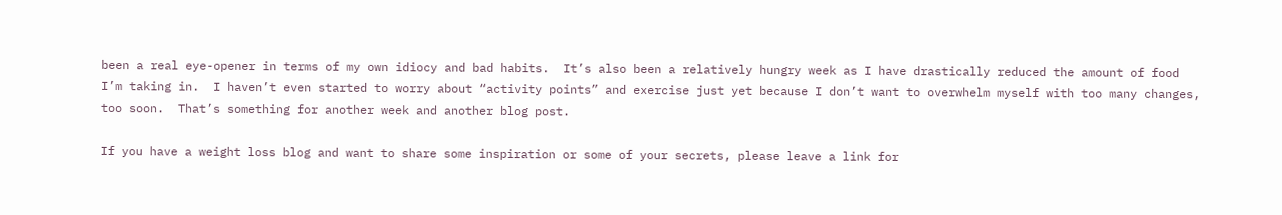been a real eye-opener in terms of my own idiocy and bad habits.  It’s also been a relatively hungry week as I have drastically reduced the amount of food I’m taking in.  I haven’t even started to worry about “activity points” and exercise just yet because I don’t want to overwhelm myself with too many changes, too soon.  That’s something for another week and another blog post.

If you have a weight loss blog and want to share some inspiration or some of your secrets, please leave a link for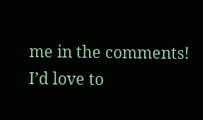me in the comments!  I’d love to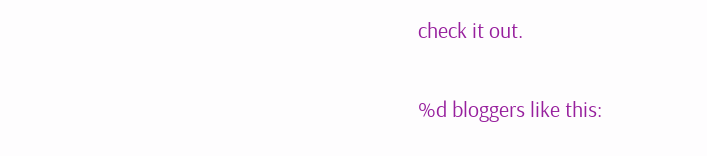check it out.

%d bloggers like this: